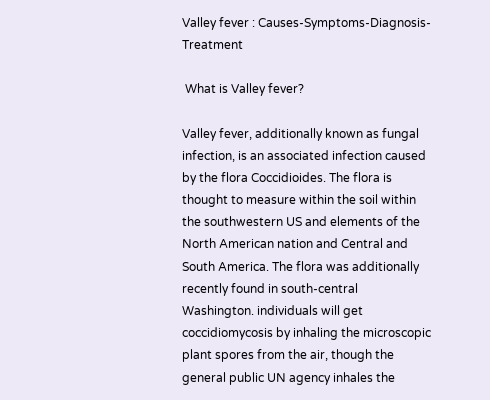Valley fever : Causes-Symptoms-Diagnosis-Treatment

 What is Valley fever?

Valley fever, additionally known as fungal infection, is an associated infection caused by the flora Coccidioides. The flora is thought to measure within the soil within the southwestern US and elements of the North American nation and Central and South America. The flora was additionally recently found in south-central Washington. individuals will get coccidiomycosis by inhaling the microscopic plant spores from the air, though the general public UN agency inhales the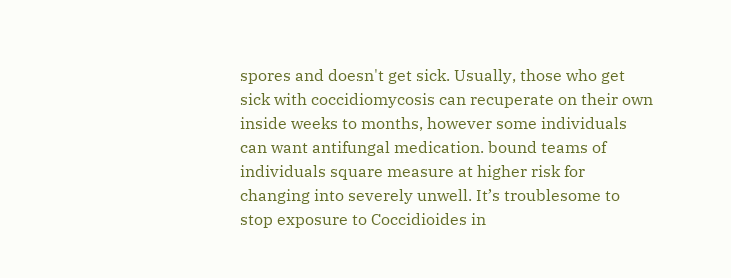spores and doesn't get sick. Usually, those who get sick with coccidiomycosis can recuperate on their own inside weeks to months, however some individuals can want antifungal medication. bound teams of individuals square measure at higher risk for changing into severely unwell. It’s troublesome to stop exposure to Coccidioides in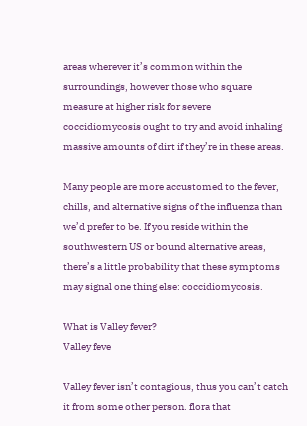areas wherever it’s common within the surroundings, however those who square measure at higher risk for severe coccidiomycosis ought to try and avoid inhaling massive amounts of dirt if they’re in these areas.

Many people are more accustomed to the fever, chills, and alternative signs of the influenza than we’d prefer to be. If you reside within the southwestern US or bound alternative areas, there’s a little probability that these symptoms may signal one thing else: coccidiomycosis.

What is Valley fever?
Valley feve

Valley fever isn’t contagious, thus you can’t catch it from some other person. flora that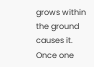grows within the ground causes it. Once one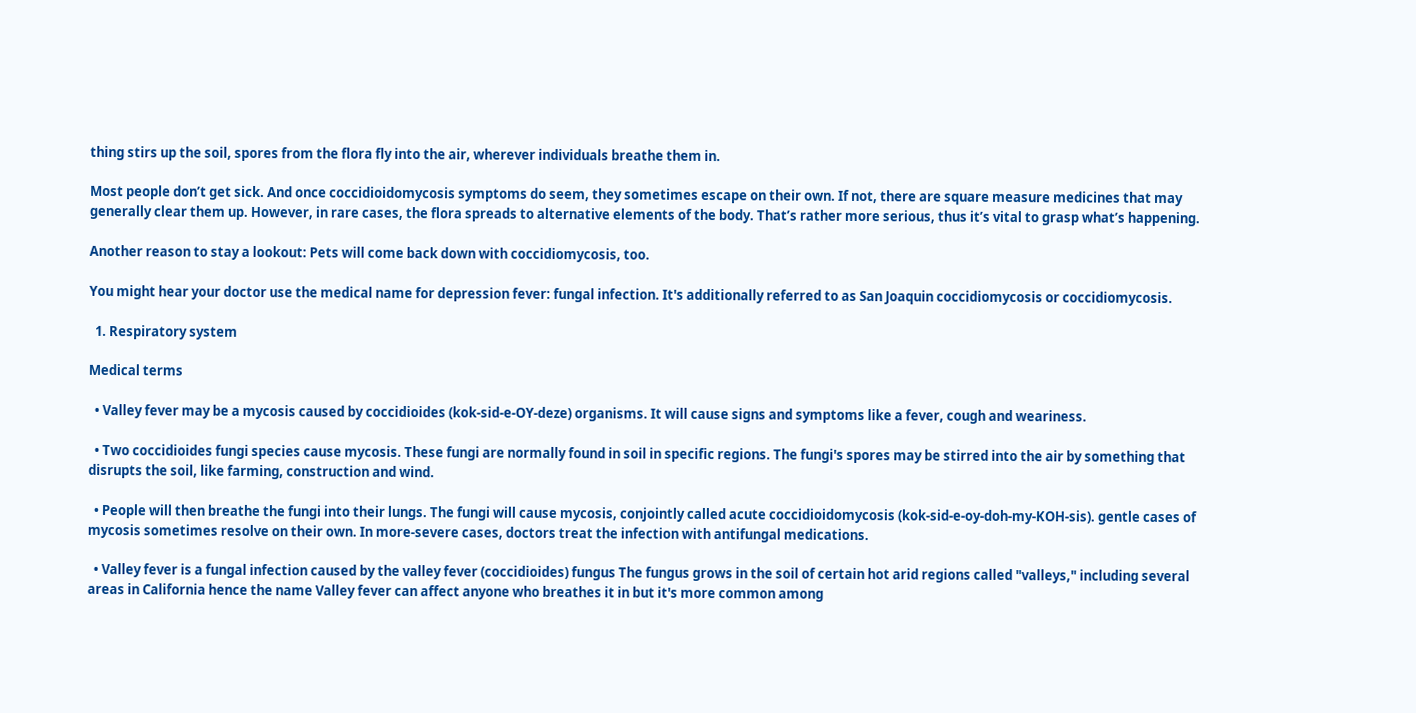thing stirs up the soil, spores from the flora fly into the air, wherever individuals breathe them in.

Most people don’t get sick. And once coccidioidomycosis symptoms do seem, they sometimes escape on their own. If not, there are square measure medicines that may generally clear them up. However, in rare cases, the flora spreads to alternative elements of the body. That’s rather more serious, thus it’s vital to grasp what’s happening.

Another reason to stay a lookout: Pets will come back down with coccidiomycosis, too.

You might hear your doctor use the medical name for depression fever: fungal infection. It's additionally referred to as San Joaquin coccidiomycosis or coccidiomycosis.

  1. Respiratory system

Medical terms

  • Valley fever may be a mycosis caused by coccidioides (kok-sid-e-OY-deze) organisms. It will cause signs and symptoms like a fever, cough and weariness.

  • Two coccidioides fungi species cause mycosis. These fungi are normally found in soil in specific regions. The fungi's spores may be stirred into the air by something that disrupts the soil, like farming, construction and wind.

  • People will then breathe the fungi into their lungs. The fungi will cause mycosis, conjointly called acute coccidioidomycosis (kok-sid-e-oy-doh-my-KOH-sis). gentle cases of mycosis sometimes resolve on their own. In more-severe cases, doctors treat the infection with antifungal medications.

  • Valley fever is a fungal infection caused by the valley fever (coccidioides) fungus The fungus grows in the soil of certain hot arid regions called "valleys," including several areas in California hence the name Valley fever can affect anyone who breathes it in but it's more common among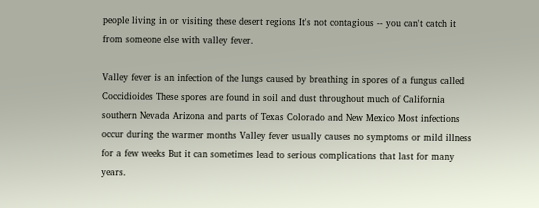people living in or visiting these desert regions It's not contagious -- you can't catch it from someone else with valley fever.

Valley fever is an infection of the lungs caused by breathing in spores of a fungus called Coccidioides These spores are found in soil and dust throughout much of California southern Nevada Arizona and parts of Texas Colorado and New Mexico Most infections occur during the warmer months Valley fever usually causes no symptoms or mild illness for a few weeks But it can sometimes lead to serious complications that last for many years.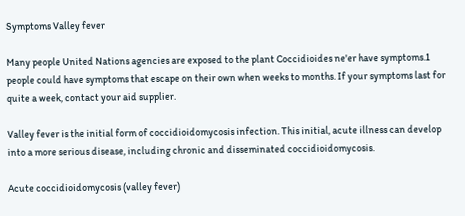Symptoms Valley fever

Many people United Nations agencies are exposed to the plant Coccidioides ne'er have symptoms.1 people could have symptoms that escape on their own when weeks to months. If your symptoms last for quite a week, contact your aid supplier.

Valley fever is the initial form of coccidioidomycosis infection. This initial, acute illness can develop into a more serious disease, including chronic and disseminated coccidioidomycosis.

Acute coccidioidomycosis (valley fever)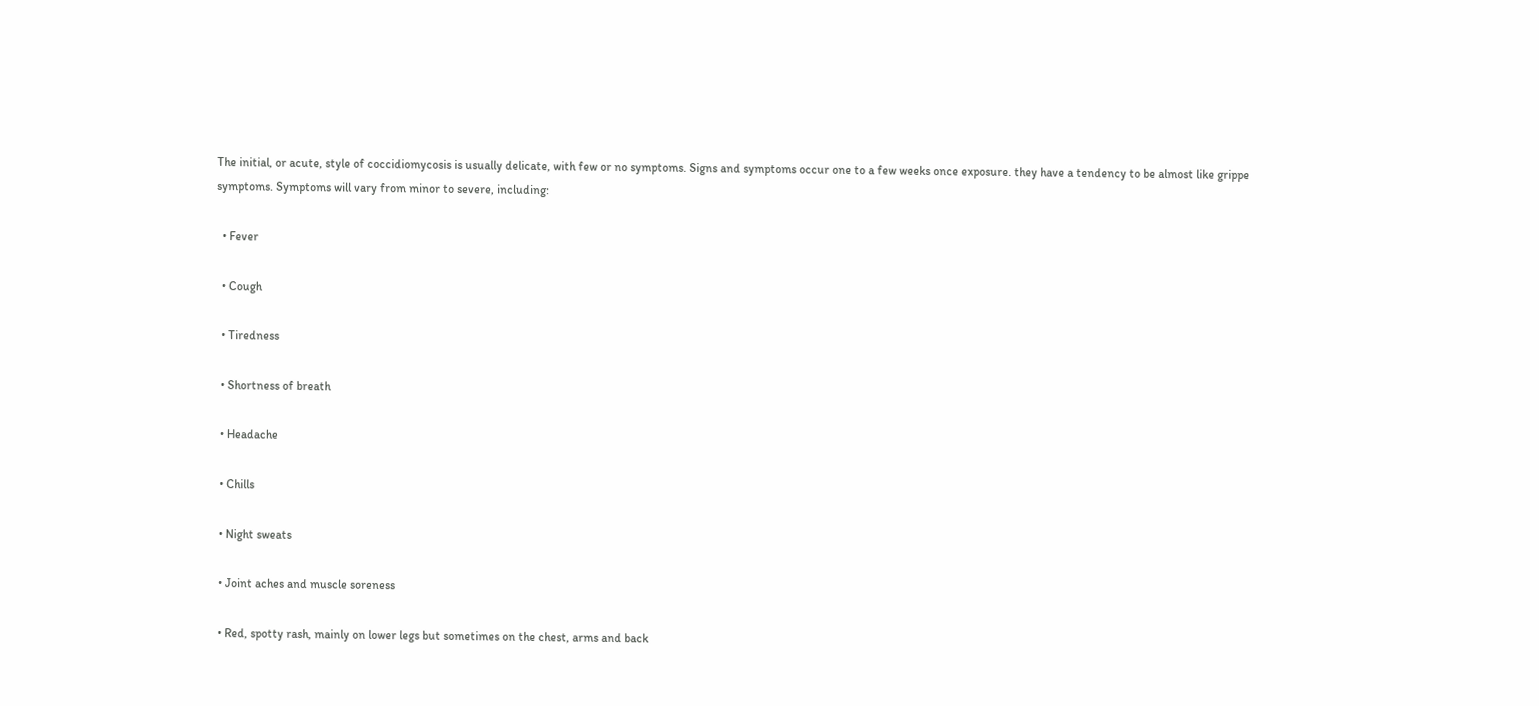The initial, or acute, style of coccidiomycosis is usually delicate, with few or no symptoms. Signs and symptoms occur one to a few weeks once exposure. they have a tendency to be almost like grippe symptoms. Symptoms will vary from minor to severe, including:

  • Fever

  • Cough

  • Tiredness

  • Shortness of breath

  • Headache

  • Chills

  • Night sweats

  • Joint aches and muscle soreness

  • Red, spotty rash, mainly on lower legs but sometimes on the chest, arms and back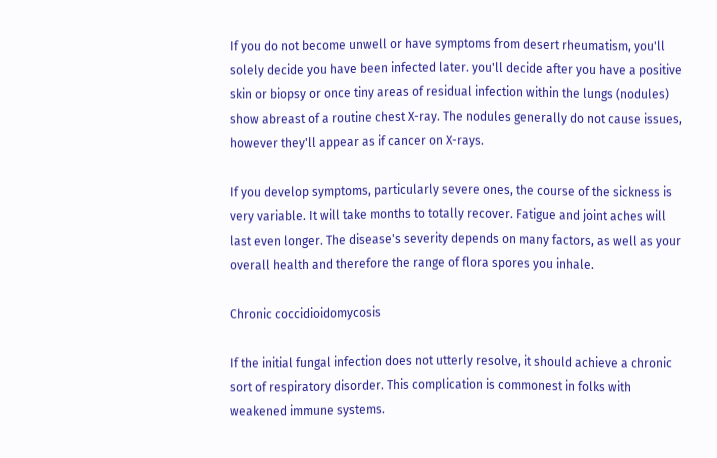If you do not become unwell or have symptoms from desert rheumatism, you'll solely decide you have been infected later. you'll decide after you have a positive skin or biopsy or once tiny areas of residual infection within the lungs (nodules) show abreast of a routine chest X-ray. The nodules generally do not cause issues, however they'll appear as if cancer on X-rays.

If you develop symptoms, particularly severe ones, the course of the sickness is very variable. It will take months to totally recover. Fatigue and joint aches will last even longer. The disease's severity depends on many factors, as well as your overall health and therefore the range of flora spores you inhale.

Chronic coccidioidomycosis

If the initial fungal infection does not utterly resolve, it should achieve a chronic sort of respiratory disorder. This complication is commonest in folks with weakened immune systems.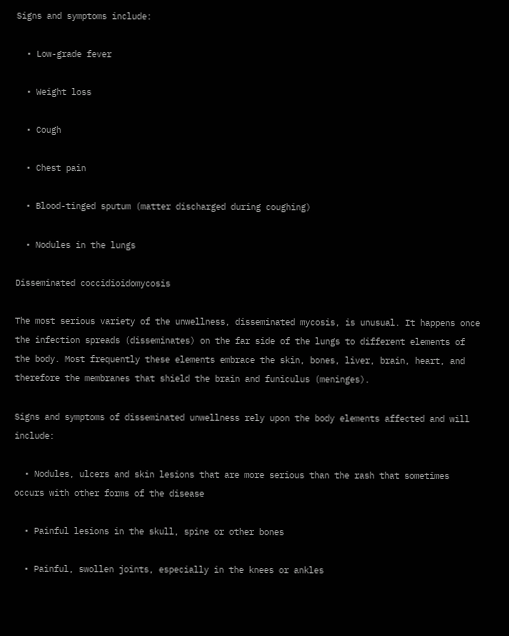Signs and symptoms include:

  • Low-grade fever

  • Weight loss

  • Cough

  • Chest pain

  • Blood-tinged sputum (matter discharged during coughing)

  • Nodules in the lungs

Disseminated coccidioidomycosis

The most serious variety of the unwellness, disseminated mycosis, is unusual. It happens once the infection spreads (disseminates) on the far side of the lungs to different elements of the body. Most frequently these elements embrace the skin, bones, liver, brain, heart, and therefore the membranes that shield the brain and funiculus (meninges).

Signs and symptoms of disseminated unwellness rely upon the body elements affected and will include:

  • Nodules, ulcers and skin lesions that are more serious than the rash that sometimes occurs with other forms of the disease

  • Painful lesions in the skull, spine or other bones

  • Painful, swollen joints, especially in the knees or ankles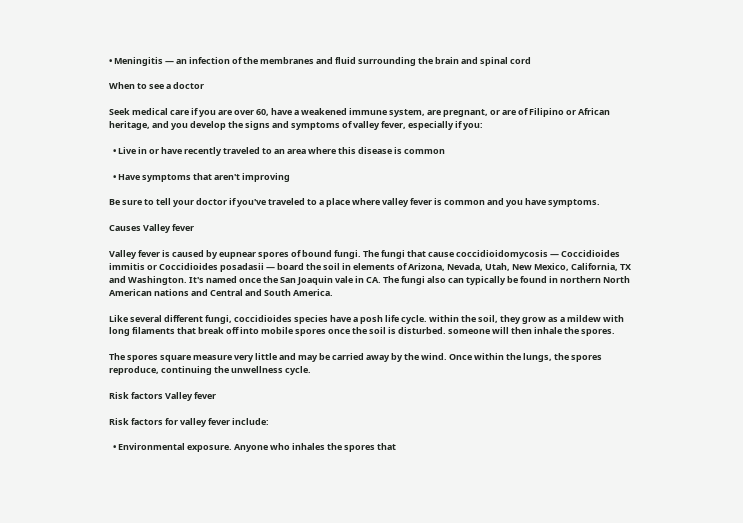• Meningitis — an infection of the membranes and fluid surrounding the brain and spinal cord

When to see a doctor

Seek medical care if you are over 60, have a weakened immune system, are pregnant, or are of Filipino or African heritage, and you develop the signs and symptoms of valley fever, especially if you:

  • Live in or have recently traveled to an area where this disease is common

  • Have symptoms that aren't improving

Be sure to tell your doctor if you've traveled to a place where valley fever is common and you have symptoms.

Causes Valley fever

Valley fever is caused by eupnear spores of bound fungi. The fungi that cause coccidioidomycosis — Coccidioides immitis or Coccidioides posadasii — board the soil in elements of Arizona, Nevada, Utah, New Mexico, California, TX and Washington. It's named once the San Joaquin vale in CA. The fungi also can typically be found in northern North American nations and Central and South America.

Like several different fungi, coccidioides species have a posh life cycle. within the soil, they grow as a mildew with long filaments that break off into mobile spores once the soil is disturbed. someone will then inhale the spores.

The spores square measure very little and may be carried away by the wind. Once within the lungs, the spores reproduce, continuing the unwellness cycle.

Risk factors Valley fever

Risk factors for valley fever include:

  • Environmental exposure. Anyone who inhales the spores that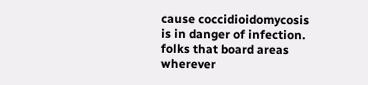cause coccidioidomycosis is in danger of infection. folks that board areas wherever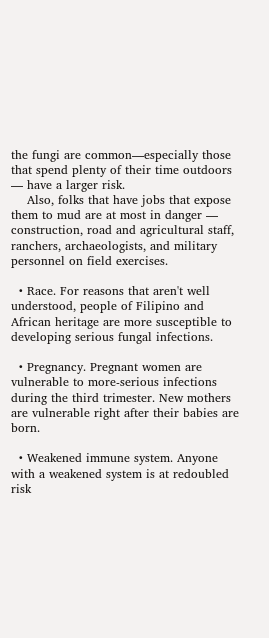the fungi are common—especially those that spend plenty of their time outdoors — have a larger risk.
    Also, folks that have jobs that expose them to mud are at most in danger — construction, road and agricultural staff, ranchers, archaeologists, and military personnel on field exercises.

  • Race. For reasons that aren't well understood, people of Filipino and African heritage are more susceptible to developing serious fungal infections.

  • Pregnancy. Pregnant women are vulnerable to more-serious infections during the third trimester. New mothers are vulnerable right after their babies are born.

  • Weakened immune system. Anyone with a weakened system is at redoubled risk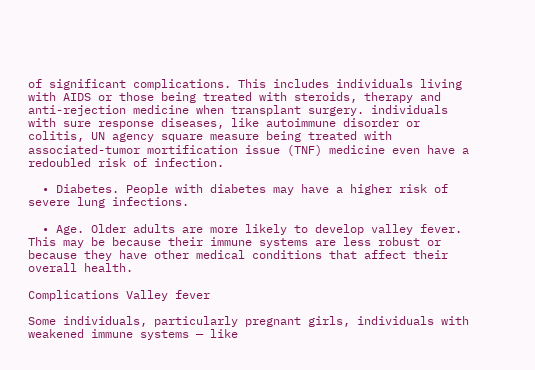of significant complications. This includes individuals living with AIDS or those being treated with steroids, therapy and anti-rejection medicine when transplant surgery. individuals with sure response diseases, like autoimmune disorder or colitis, UN agency square measure being treated with associated-tumor mortification issue (TNF) medicine even have a redoubled risk of infection.

  • Diabetes. People with diabetes may have a higher risk of severe lung infections.

  • Age. Older adults are more likely to develop valley fever. This may be because their immune systems are less robust or because they have other medical conditions that affect their overall health.

Complications Valley fever

Some individuals, particularly pregnant girls, individuals with weakened immune systems — like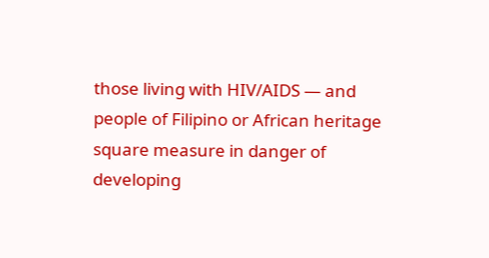those living with HIV/AIDS — and people of Filipino or African heritage square measure in danger of developing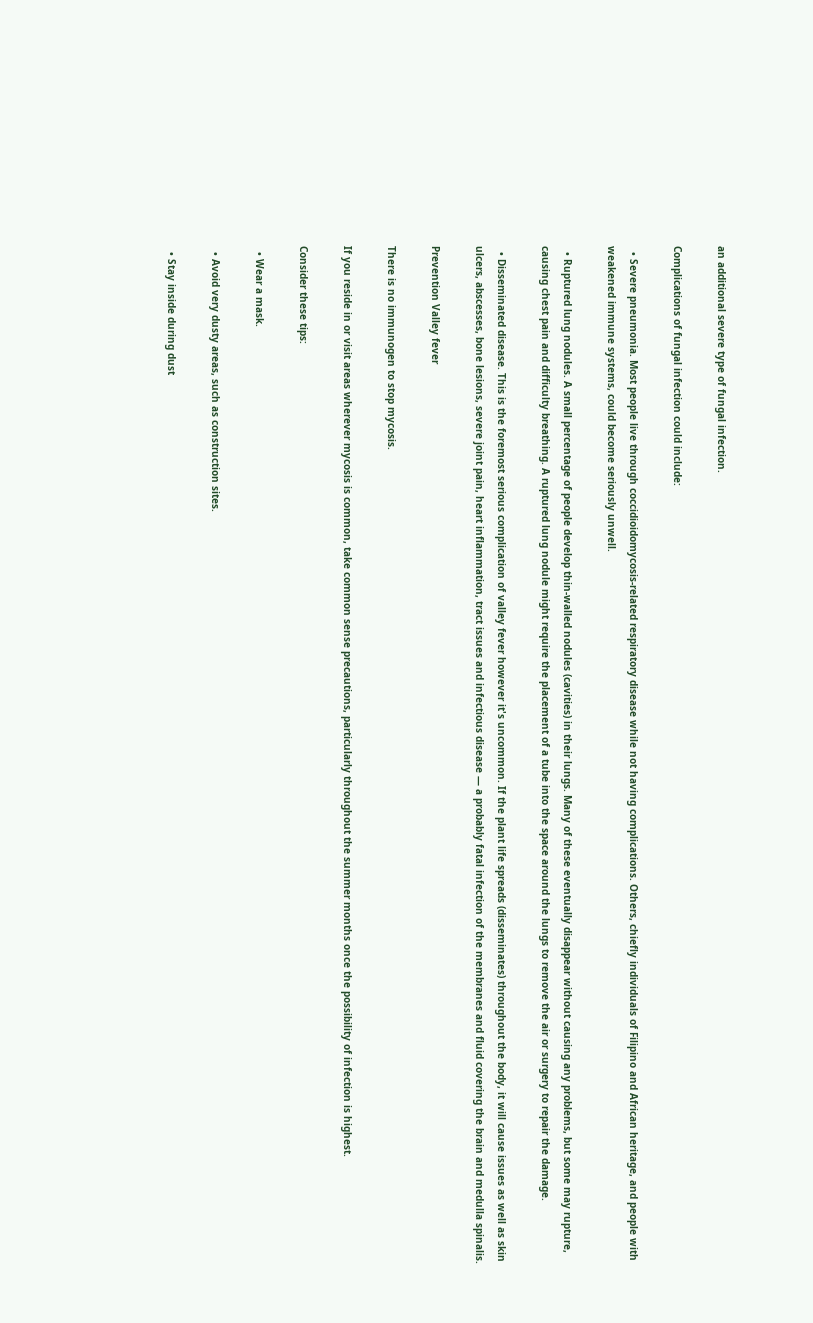an additional severe type of fungal infection.

Complications of fungal infection could include:

  • Severe pneumonia. Most people live through coccidioidomycosis-related respiratory disease while not having complications. Others, chiefly individuals of Filipino and African heritage, and people with weakened immune systems, could become seriously unwell.

  • Ruptured lung nodules. A small percentage of people develop thin-walled nodules (cavities) in their lungs. Many of these eventually disappear without causing any problems, but some may rupture, causing chest pain and difficulty breathing. A ruptured lung nodule might require the placement of a tube into the space around the lungs to remove the air or surgery to repair the damage.

  • Disseminated disease. This is the foremost serious complication of valley fever however it's uncommon. If the plant life spreads (disseminates) throughout the body, it will cause issues as well as skin ulcers, abscesses, bone lesions, severe joint pain, heart inflammation, tract issues and infectious disease — a probably fatal infection of the membranes and fluid covering the brain and medulla spinalis.

Prevention Valley fever

There is no immunogen to stop mycosis.

If you reside in or visit areas wherever mycosis is common, take common sense precautions, particularly throughout the summer months once the possibility of infection is highest.

Consider these tips:

  • Wear a mask.

  • Avoid very dusty areas, such as construction sites.

  • Stay inside during dust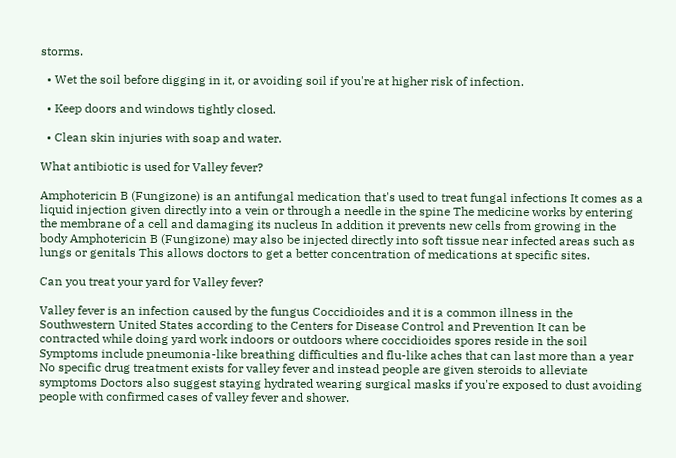storms.

  • Wet the soil before digging in it, or avoiding soil if you're at higher risk of infection.

  • Keep doors and windows tightly closed.

  • Clean skin injuries with soap and water.

What antibiotic is used for Valley fever?

Amphotericin B (Fungizone) is an antifungal medication that's used to treat fungal infections It comes as a liquid injection given directly into a vein or through a needle in the spine The medicine works by entering the membrane of a cell and damaging its nucleus In addition it prevents new cells from growing in the body Amphotericin B (Fungizone) may also be injected directly into soft tissue near infected areas such as lungs or genitals This allows doctors to get a better concentration of medications at specific sites.

Can you treat your yard for Valley fever?

Valley fever is an infection caused by the fungus Coccidioides and it is a common illness in the Southwestern United States according to the Centers for Disease Control and Prevention It can be contracted while doing yard work indoors or outdoors where coccidioides spores reside in the soil Symptoms include pneumonia-like breathing difficulties and flu-like aches that can last more than a year No specific drug treatment exists for valley fever and instead people are given steroids to alleviate symptoms Doctors also suggest staying hydrated wearing surgical masks if you're exposed to dust avoiding people with confirmed cases of valley fever and shower.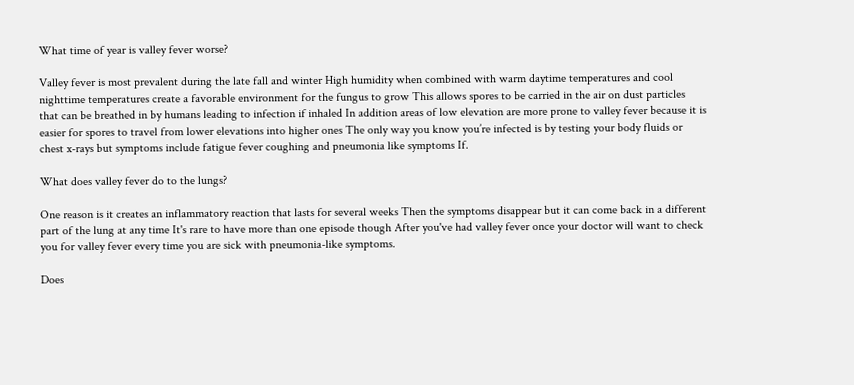What time of year is valley fever worse?

Valley fever is most prevalent during the late fall and winter High humidity when combined with warm daytime temperatures and cool nighttime temperatures create a favorable environment for the fungus to grow This allows spores to be carried in the air on dust particles that can be breathed in by humans leading to infection if inhaled In addition areas of low elevation are more prone to valley fever because it is easier for spores to travel from lower elevations into higher ones The only way you know you’re infected is by testing your body fluids or chest x-rays but symptoms include fatigue fever coughing and pneumonia like symptoms If.

What does valley fever do to the lungs?

One reason is it creates an inflammatory reaction that lasts for several weeks Then the symptoms disappear but it can come back in a different part of the lung at any time It's rare to have more than one episode though After you've had valley fever once your doctor will want to check you for valley fever every time you are sick with pneumonia-like symptoms.

Does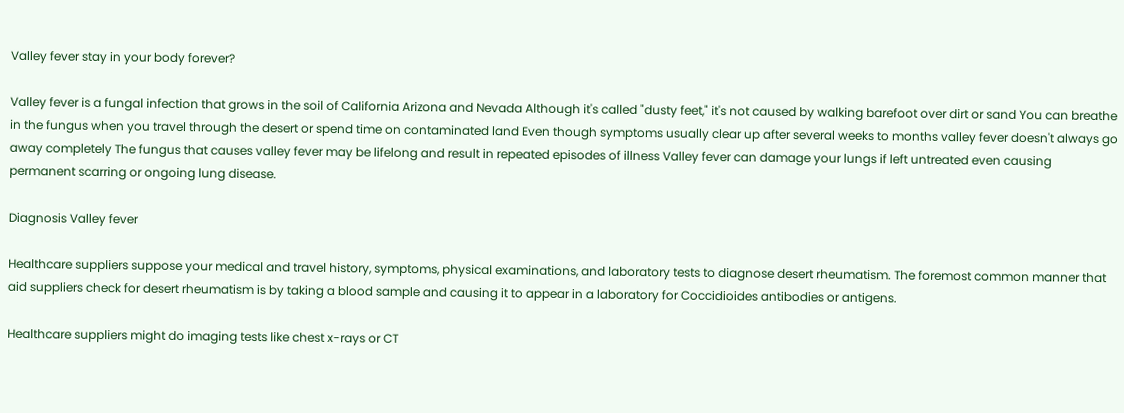Valley fever stay in your body forever?

Valley fever is a fungal infection that grows in the soil of California Arizona and Nevada Although it's called "dusty feet," it's not caused by walking barefoot over dirt or sand You can breathe in the fungus when you travel through the desert or spend time on contaminated land Even though symptoms usually clear up after several weeks to months valley fever doesn't always go away completely The fungus that causes valley fever may be lifelong and result in repeated episodes of illness Valley fever can damage your lungs if left untreated even causing permanent scarring or ongoing lung disease.

Diagnosis Valley fever

Healthcare suppliers suppose your medical and travel history, symptoms, physical examinations, and laboratory tests to diagnose desert rheumatism. The foremost common manner that aid suppliers check for desert rheumatism is by taking a blood sample and causing it to appear in a laboratory for Coccidioides antibodies or antigens.

Healthcare suppliers might do imaging tests like chest x-rays or CT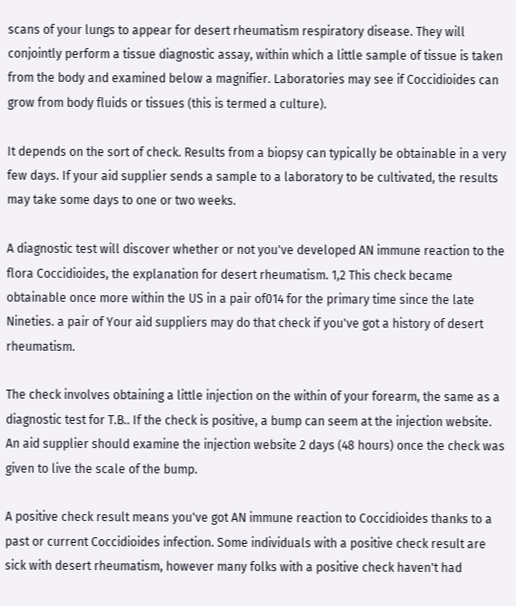scans of your lungs to appear for desert rheumatism respiratory disease. They will conjointly perform a tissue diagnostic assay, within which a little sample of tissue is taken from the body and examined below a magnifier. Laboratories may see if Coccidioides can grow from body fluids or tissues (this is termed a culture).

It depends on the sort of check. Results from a biopsy can typically be obtainable in a very few days. If your aid supplier sends a sample to a laboratory to be cultivated, the results may take some days to one or two weeks.

A diagnostic test will discover whether or not you've developed AN immune reaction to the flora Coccidioides, the explanation for desert rheumatism. 1,2 This check became obtainable once more within the US in a pair of014 for the primary time since the late Nineties. a pair of Your aid suppliers may do that check if you've got a history of desert rheumatism.

The check involves obtaining a little injection on the within of your forearm, the same as a diagnostic test for T.B.. If the check is positive, a bump can seem at the injection website. An aid supplier should examine the injection website 2 days (48 hours) once the check was given to live the scale of the bump.

A positive check result means you've got AN immune reaction to Coccidioides thanks to a past or current Coccidioides infection. Some individuals with a positive check result are sick with desert rheumatism, however many folks with a positive check haven't had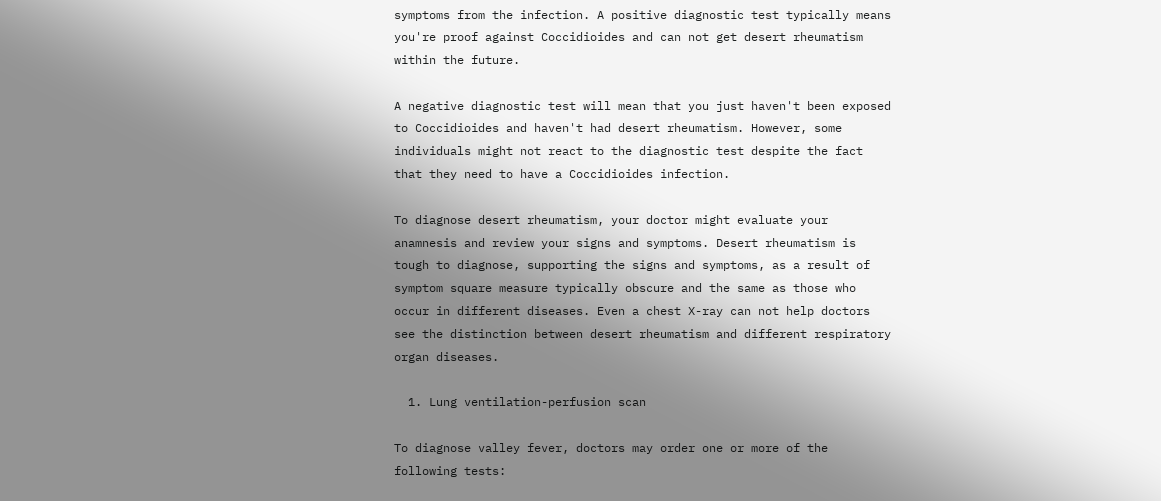symptoms from the infection. A positive diagnostic test typically means you're proof against Coccidioides and can not get desert rheumatism within the future.

A negative diagnostic test will mean that you just haven't been exposed to Coccidioides and haven't had desert rheumatism. However, some individuals might not react to the diagnostic test despite the fact that they need to have a Coccidioides infection.

To diagnose desert rheumatism, your doctor might evaluate your anamnesis and review your signs and symptoms. Desert rheumatism is tough to diagnose, supporting the signs and symptoms, as a result of symptom square measure typically obscure and the same as those who occur in different diseases. Even a chest X-ray can not help doctors see the distinction between desert rheumatism and different respiratory organ diseases.

  1. Lung ventilation-perfusion scan

To diagnose valley fever, doctors may order one or more of the following tests: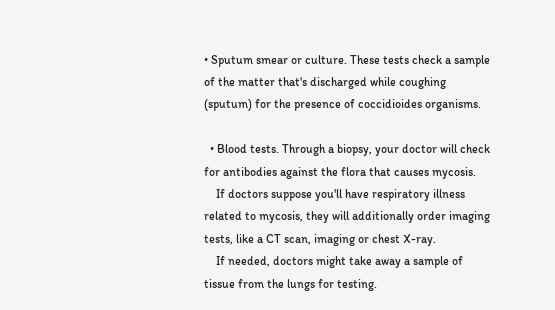• Sputum smear or culture. These tests check a sample of the matter that's discharged while coughing (sputum) for the presence of coccidioides organisms.

  • Blood tests. Through a biopsy, your doctor will check for antibodies against the flora that causes mycosis.
    If doctors suppose you'll have respiratory illness related to mycosis, they will additionally order imaging tests, like a CT scan, imaging or chest X-ray.
    If needed, doctors might take away a sample of tissue from the lungs for testing.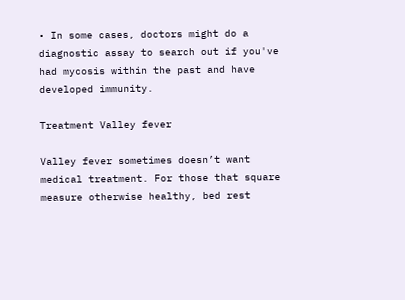• In some cases, doctors might do a diagnostic assay to search out if you've had mycosis within the past and have developed immunity.

Treatment Valley fever

Valley fever sometimes doesn’t want medical treatment. For those that square measure otherwise healthy, bed rest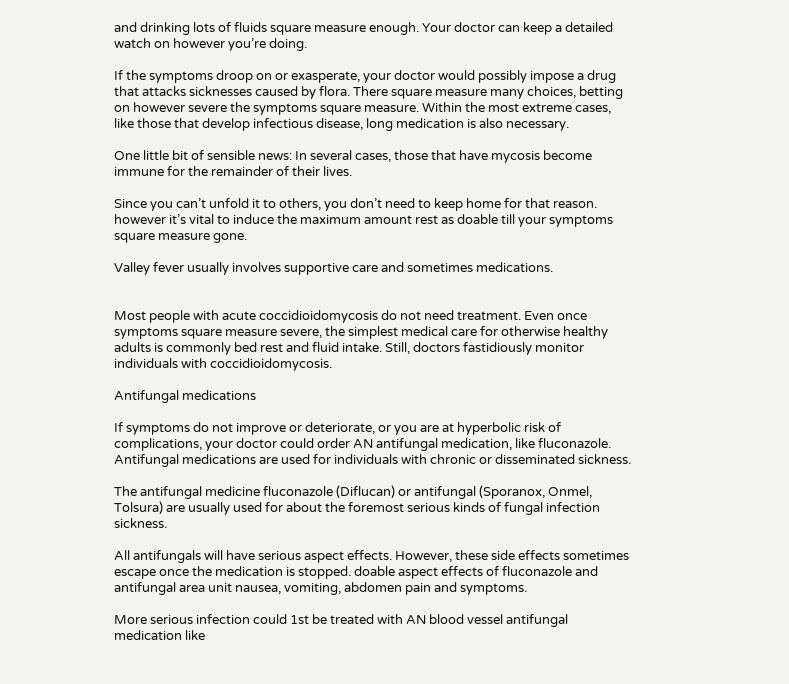and drinking lots of fluids square measure enough. Your doctor can keep a detailed watch on however you’re doing.

If the symptoms droop on or exasperate, your doctor would possibly impose a drug that attacks sicknesses caused by flora. There square measure many choices, betting on however severe the symptoms square measure. Within the most extreme cases, like those that develop infectious disease, long medication is also necessary.

One little bit of sensible news: In several cases, those that have mycosis become immune for the remainder of their lives.

Since you can’t unfold it to others, you don’t need to keep home for that reason. however it’s vital to induce the maximum amount rest as doable till your symptoms square measure gone.

Valley fever usually involves supportive care and sometimes medications.


Most people with acute coccidioidomycosis do not need treatment. Even once symptoms square measure severe, the simplest medical care for otherwise healthy adults is commonly bed rest and fluid intake. Still, doctors fastidiously monitor individuals with coccidioidomycosis.

Antifungal medications

If symptoms do not improve or deteriorate, or you are at hyperbolic risk of complications, your doctor could order AN antifungal medication, like fluconazole. Antifungal medications are used for individuals with chronic or disseminated sickness.

The antifungal medicine fluconazole (Diflucan) or antifungal (Sporanox, Onmel, Tolsura) are usually used for about the foremost serious kinds of fungal infection sickness.

All antifungals will have serious aspect effects. However, these side effects sometimes escape once the medication is stopped. doable aspect effects of fluconazole and antifungal area unit nausea, vomiting, abdomen pain and symptoms.

More serious infection could 1st be treated with AN blood vessel antifungal medication like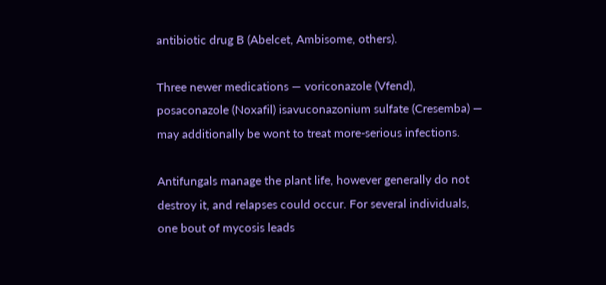antibiotic drug B (Abelcet, Ambisome, others).

Three newer medications — voriconazole (Vfend), posaconazole (Noxafil) isavuconazonium sulfate (Cresemba) — may additionally be wont to treat more-serious infections.

Antifungals manage the plant life, however generally do not destroy it, and relapses could occur. For several individuals, one bout of mycosis leads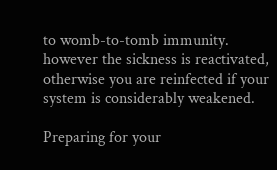to womb-to-tomb immunity. however the sickness is reactivated, otherwise you are reinfected if your system is considerably weakened.

Preparing for your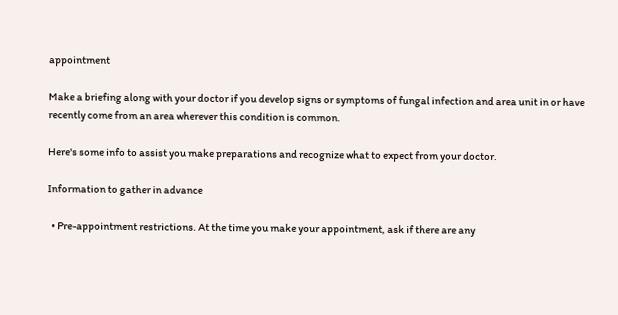appointment

Make a briefing along with your doctor if you develop signs or symptoms of fungal infection and area unit in or have recently come from an area wherever this condition is common.

Here's some info to assist you make preparations and recognize what to expect from your doctor.

Information to gather in advance

  • Pre-appointment restrictions. At the time you make your appointment, ask if there are any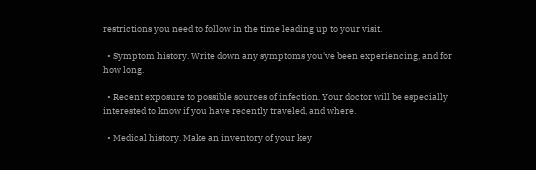restrictions you need to follow in the time leading up to your visit.

  • Symptom history. Write down any symptoms you've been experiencing, and for how long.

  • Recent exposure to possible sources of infection. Your doctor will be especially interested to know if you have recently traveled, and where.

  • Medical history. Make an inventory of your key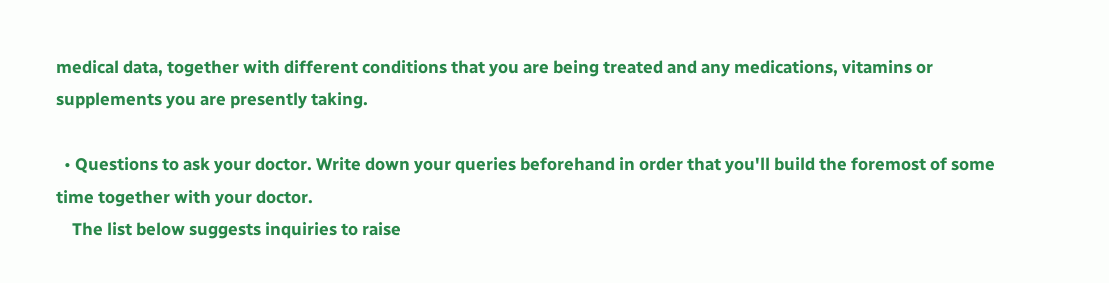medical data, together with different conditions that you are being treated and any medications, vitamins or supplements you are presently taking.

  • Questions to ask your doctor. Write down your queries beforehand in order that you'll build the foremost of some time together with your doctor.
    The list below suggests inquiries to raise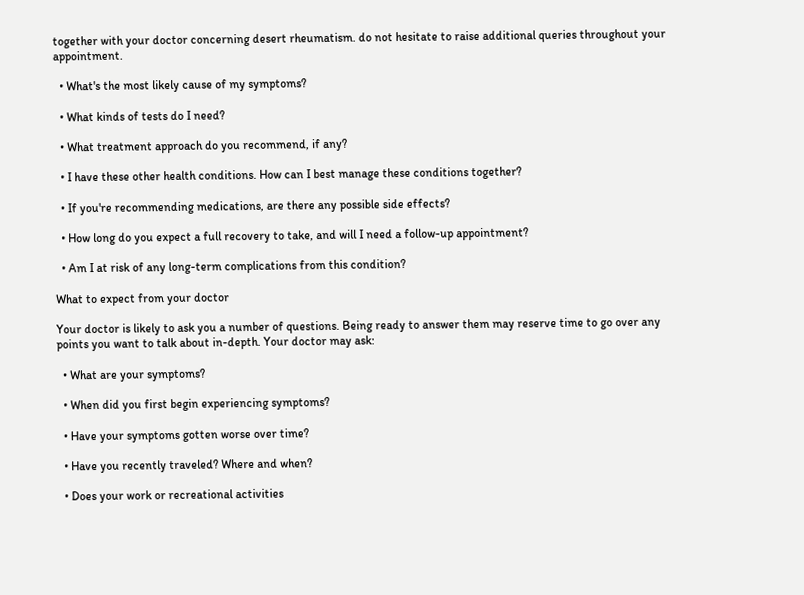together with your doctor concerning desert rheumatism. do not hesitate to raise additional queries throughout your appointment.

  • What's the most likely cause of my symptoms?

  • What kinds of tests do I need?

  • What treatment approach do you recommend, if any?

  • I have these other health conditions. How can I best manage these conditions together?

  • If you're recommending medications, are there any possible side effects?

  • How long do you expect a full recovery to take, and will I need a follow-up appointment?

  • Am I at risk of any long-term complications from this condition?

What to expect from your doctor

Your doctor is likely to ask you a number of questions. Being ready to answer them may reserve time to go over any points you want to talk about in-depth. Your doctor may ask:

  • What are your symptoms?

  • When did you first begin experiencing symptoms?

  • Have your symptoms gotten worse over time?

  • Have you recently traveled? Where and when?

  • Does your work or recreational activities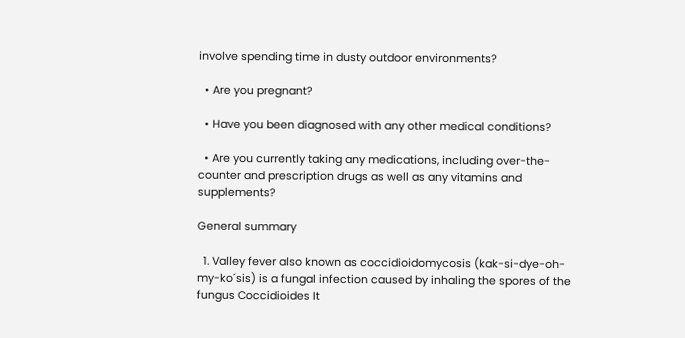involve spending time in dusty outdoor environments?

  • Are you pregnant?

  • Have you been diagnosed with any other medical conditions?

  • Are you currently taking any medications, including over-the-counter and prescription drugs as well as any vitamins and supplements?

General summary

  1. Valley fever also known as coccidioidomycosis (kak-si-dye-oh-my-ko´sis) is a fungal infection caused by inhaling the spores of the fungus Coccidioides It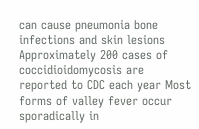can cause pneumonia bone infections and skin lesions Approximately 200 cases of coccidioidomycosis are reported to CDC each year Most forms of valley fever occur sporadically in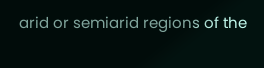arid or semiarid regions of the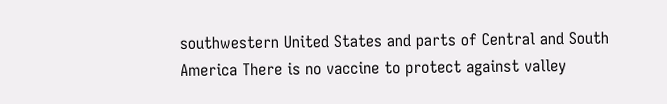southwestern United States and parts of Central and South America There is no vaccine to protect against valley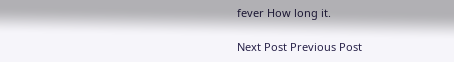fever How long it.

Next Post Previous Post